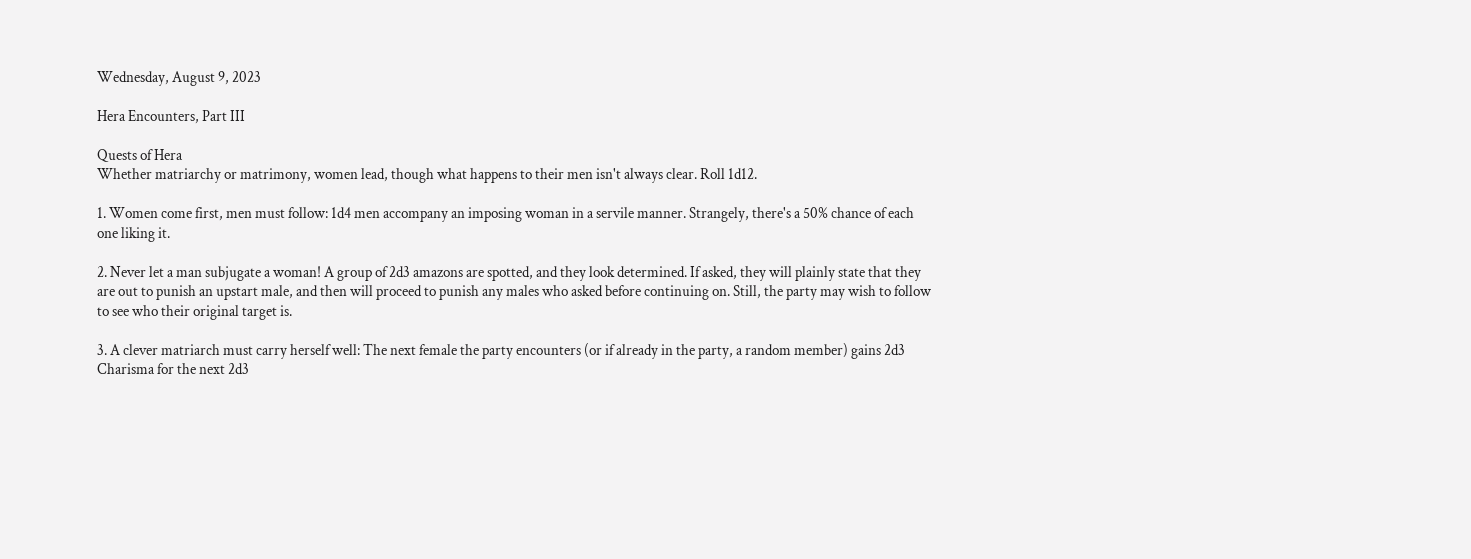Wednesday, August 9, 2023

Hera Encounters, Part III

Quests of Hera
Whether matriarchy or matrimony, women lead, though what happens to their men isn't always clear. Roll 1d12.

1. Women come first, men must follow: 1d4 men accompany an imposing woman in a servile manner. Strangely, there's a 50% chance of each one liking it.

2. Never let a man subjugate a woman! A group of 2d3 amazons are spotted, and they look determined. If asked, they will plainly state that they are out to punish an upstart male, and then will proceed to punish any males who asked before continuing on. Still, the party may wish to follow to see who their original target is.

3. A clever matriarch must carry herself well: The next female the party encounters (or if already in the party, a random member) gains 2d3 Charisma for the next 2d3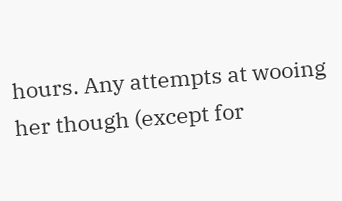hours. Any attempts at wooing her though (except for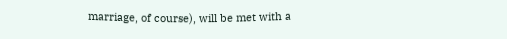marriage, of course), will be met with a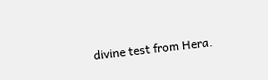divine test from Hera.